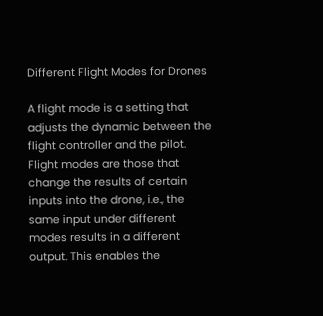Different Flight Modes for Drones

A flight mode is a setting that adjusts the dynamic between the flight controller and the pilot. Flight modes are those that change the results of certain inputs into the drone, i.e., the same input under different modes results in a different output. This enables the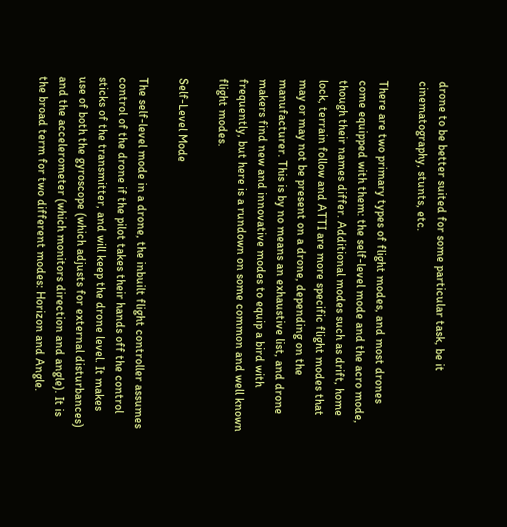drone to be better suited for some particular task, be it cinematography, stunts, etc.

There are two primary types of flight modes, and most drones come equipped with them: the self-level mode and the acro mode, though their names differ. Additional modes such as drift, home lock, terrain follow and ATTI are more specific flight modes that may or may not be present on a drone, depending on the manufacturer. This is by no means an exhaustive list, and drone makers find new and innovative modes to equip a bird with frequently, but here is a rundown on some common and well known flight modes.

Self-Level Mode

The self-level mode in a drone, the inbuilt flight controller assumes control of the drone if the pilot takes their hands off the control sticks of the transmitter, and will keep the drone level. It makes use of both the gyroscope (which adjusts for external disturbances)  and the accelerometer (which monitors direction and angle). It is the broad term for two different modes: Horizon and Angle.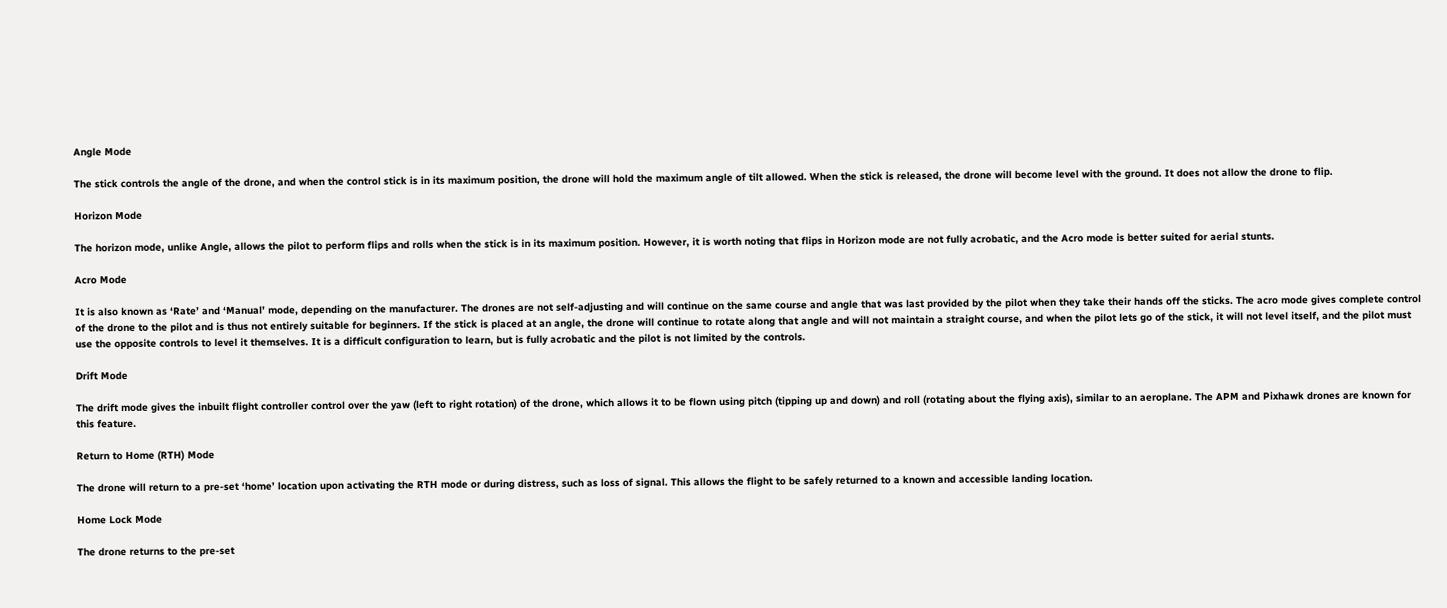Angle Mode

The stick controls the angle of the drone, and when the control stick is in its maximum position, the drone will hold the maximum angle of tilt allowed. When the stick is released, the drone will become level with the ground. It does not allow the drone to flip.

Horizon Mode

The horizon mode, unlike Angle, allows the pilot to perform flips and rolls when the stick is in its maximum position. However, it is worth noting that flips in Horizon mode are not fully acrobatic, and the Acro mode is better suited for aerial stunts.

Acro Mode

It is also known as ‘Rate’ and ‘Manual’ mode, depending on the manufacturer. The drones are not self-adjusting and will continue on the same course and angle that was last provided by the pilot when they take their hands off the sticks. The acro mode gives complete control of the drone to the pilot and is thus not entirely suitable for beginners. If the stick is placed at an angle, the drone will continue to rotate along that angle and will not maintain a straight course, and when the pilot lets go of the stick, it will not level itself, and the pilot must use the opposite controls to level it themselves. It is a difficult configuration to learn, but is fully acrobatic and the pilot is not limited by the controls.

Drift Mode

The drift mode gives the inbuilt flight controller control over the yaw (left to right rotation) of the drone, which allows it to be flown using pitch (tipping up and down) and roll (rotating about the flying axis), similar to an aeroplane. The APM and Pixhawk drones are known for this feature.

Return to Home (RTH) Mode

The drone will return to a pre-set ‘home’ location upon activating the RTH mode or during distress, such as loss of signal. This allows the flight to be safely returned to a known and accessible landing location.

Home Lock Mode

The drone returns to the pre-set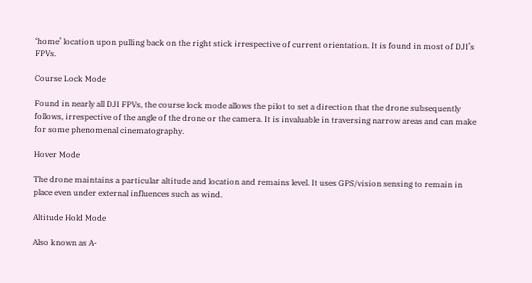‘home’ location upon pulling back on the right stick irrespective of current orientation. It is found in most of DJI’s FPVs.

Course Lock Mode

Found in nearly all DJI FPVs, the course lock mode allows the pilot to set a direction that the drone subsequently follows, irrespective of the angle of the drone or the camera. It is invaluable in traversing narrow areas and can make for some phenomenal cinematography.

Hover Mode

The drone maintains a particular altitude and location and remains level. It uses GPS/vision sensing to remain in place even under external influences such as wind.

Altitude Hold Mode

Also known as A-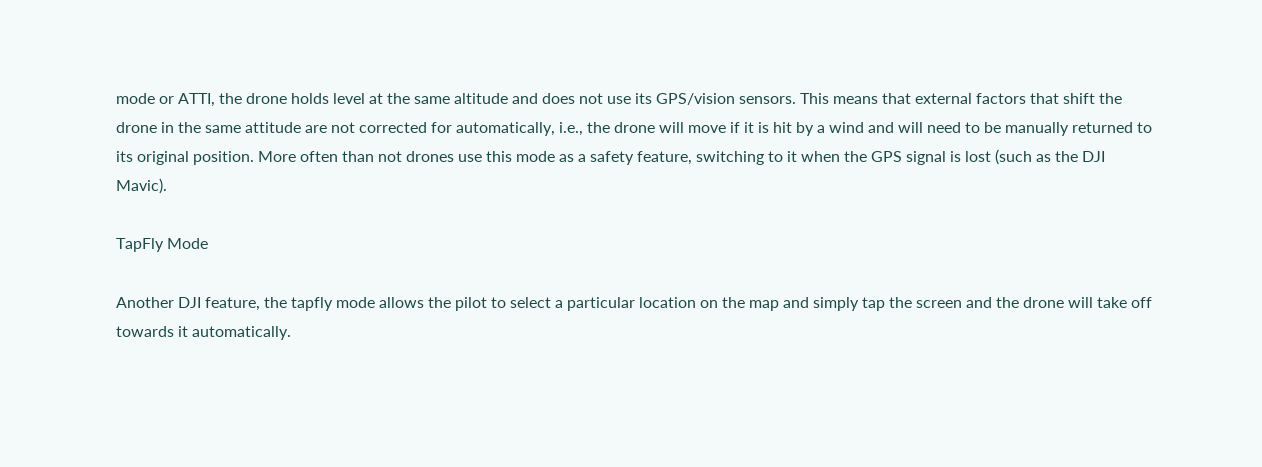mode or ATTI, the drone holds level at the same altitude and does not use its GPS/vision sensors. This means that external factors that shift the drone in the same attitude are not corrected for automatically, i.e., the drone will move if it is hit by a wind and will need to be manually returned to its original position. More often than not drones use this mode as a safety feature, switching to it when the GPS signal is lost (such as the DJI Mavic).

TapFly Mode

Another DJI feature, the tapfly mode allows the pilot to select a particular location on the map and simply tap the screen and the drone will take off towards it automatically.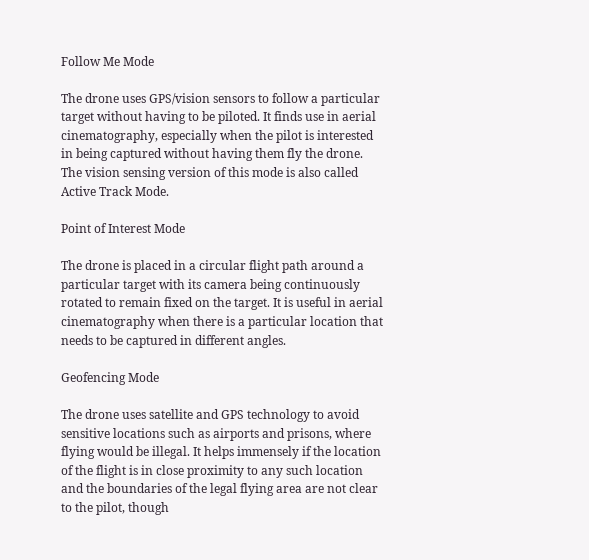Follow Me Mode

The drone uses GPS/vision sensors to follow a particular target without having to be piloted. It finds use in aerial cinematography, especially when the pilot is interested in being captured without having them fly the drone. The vision sensing version of this mode is also called Active Track Mode.

Point of Interest Mode

The drone is placed in a circular flight path around a particular target with its camera being continuously rotated to remain fixed on the target. It is useful in aerial cinematography when there is a particular location that needs to be captured in different angles.

Geofencing Mode

The drone uses satellite and GPS technology to avoid sensitive locations such as airports and prisons, where flying would be illegal. It helps immensely if the location of the flight is in close proximity to any such location and the boundaries of the legal flying area are not clear to the pilot, though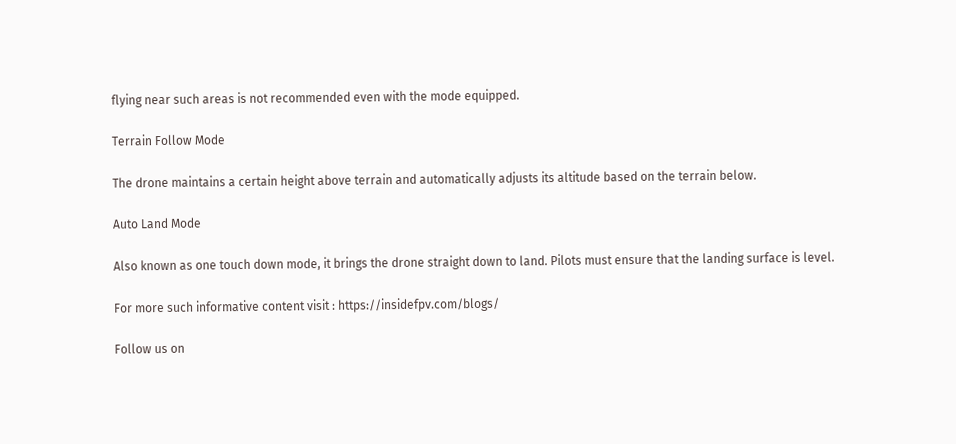flying near such areas is not recommended even with the mode equipped.

Terrain Follow Mode

The drone maintains a certain height above terrain and automatically adjusts its altitude based on the terrain below.

Auto Land Mode

Also known as one touch down mode, it brings the drone straight down to land. Pilots must ensure that the landing surface is level.

For more such informative content visit : https://insidefpv.com/blogs/

Follow us on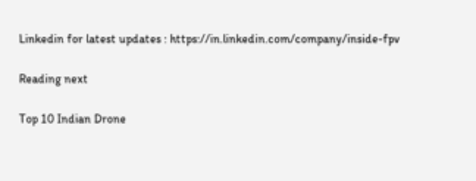Linkedin for latest updates : https://in.linkedin.com/company/inside-fpv

Reading next

Top 10 Indian Drone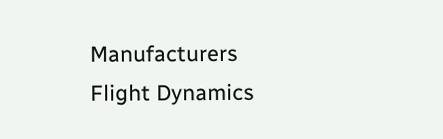Manufacturers
Flight Dynamics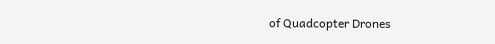of Quadcopter Drones